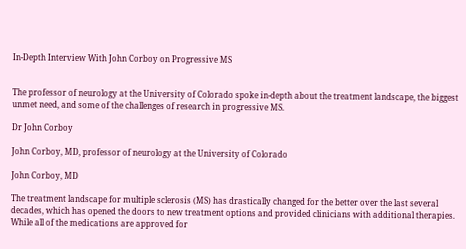In-Depth Interview With John Corboy on Progressive MS


The professor of neurology at the University of Colorado spoke in-depth about the treatment landscape, the biggest unmet need, and some of the challenges of research in progressive MS.

Dr John Corboy

John Corboy, MD, professor of neurology at the University of Colorado

John Corboy, MD

The treatment landscape for multiple sclerosis (MS) has drastically changed for the better over the last several decades, which has opened the doors to new treatment options and provided clinicians with additional therapies. While all of the medications are approved for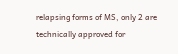relapsing forms of MS, only 2 are technically approved for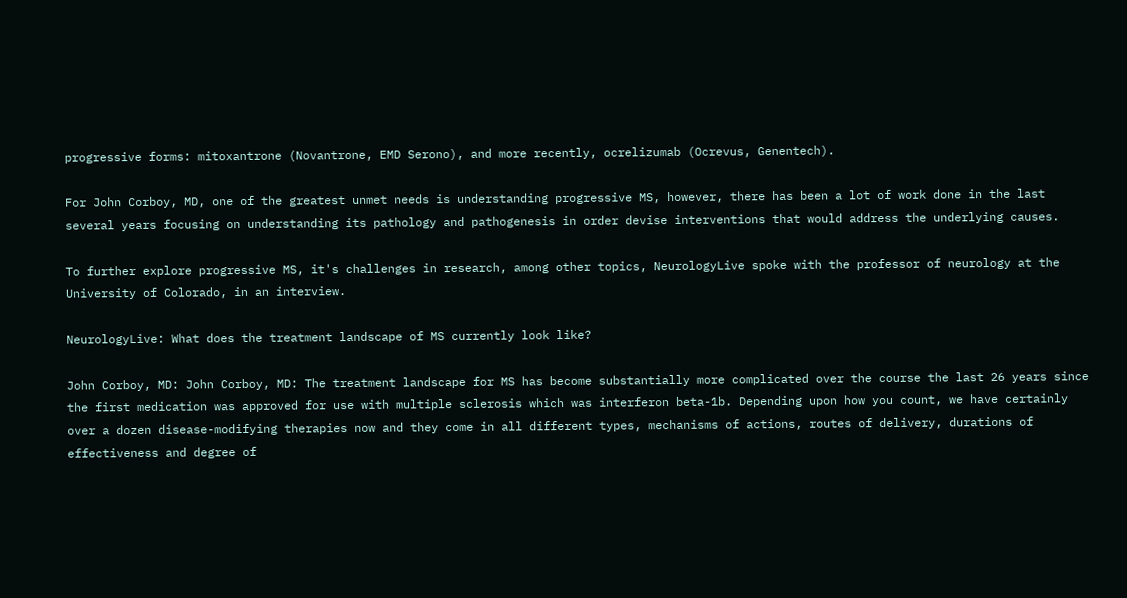progressive forms: mitoxantrone (Novantrone, EMD Serono), and more recently, ocrelizumab (Ocrevus, Genentech).

For John Corboy, MD, one of the greatest unmet needs is understanding progressive MS, however, there has been a lot of work done in the last several years focusing on understanding its pathology and pathogenesis in order devise interventions that would address the underlying causes.

To further explore progressive MS, it's challenges in research, among other topics, NeurologyLive spoke with the professor of neurology at the University of Colorado, in an interview.

NeurologyLive: What does the treatment landscape of MS currently look like?

John Corboy, MD: John Corboy, MD: The treatment landscape for MS has become substantially more complicated over the course the last 26 years since the first medication was approved for use with multiple sclerosis which was interferon beta-1b. Depending upon how you count, we have certainly over a dozen disease-modifying therapies now and they come in all different types, mechanisms of actions, routes of delivery, durations of effectiveness and degree of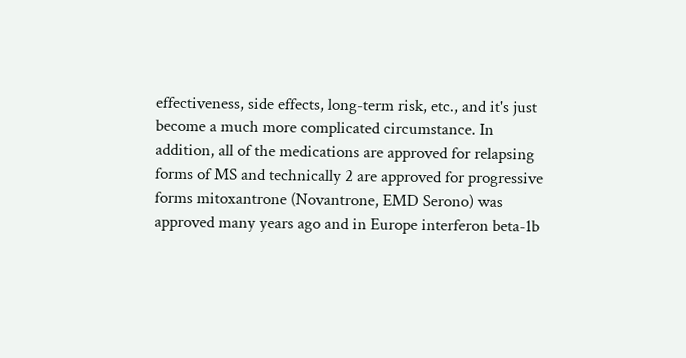effectiveness, side effects, long-term risk, etc., and it's just become a much more complicated circumstance. In addition, all of the medications are approved for relapsing forms of MS and technically 2 are approved for progressive forms mitoxantrone (Novantrone, EMD Serono) was approved many years ago and in Europe interferon beta-1b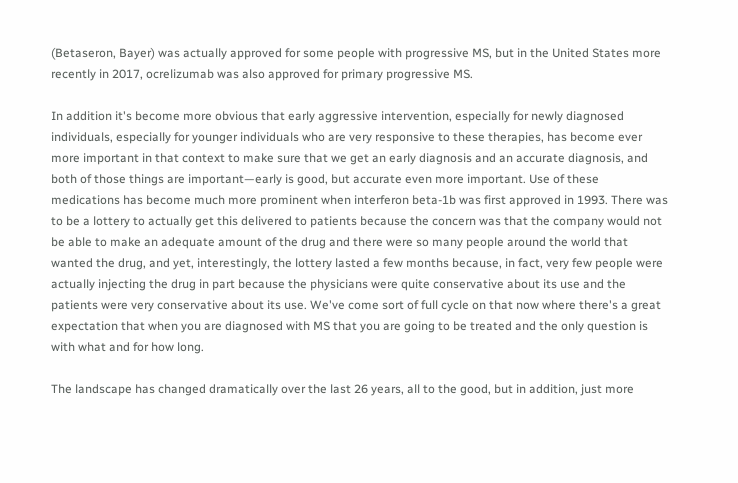(Betaseron, Bayer) was actually approved for some people with progressive MS, but in the United States more recently in 2017, ocrelizumab was also approved for primary progressive MS.

In addition it's become more obvious that early aggressive intervention, especially for newly diagnosed individuals, especially for younger individuals who are very responsive to these therapies, has become ever more important in that context to make sure that we get an early diagnosis and an accurate diagnosis, and both of those things are important—early is good, but accurate even more important. Use of these medications has become much more prominent when interferon beta-1b was first approved in 1993. There was to be a lottery to actually get this delivered to patients because the concern was that the company would not be able to make an adequate amount of the drug and there were so many people around the world that wanted the drug, and yet, interestingly, the lottery lasted a few months because, in fact, very few people were actually injecting the drug in part because the physicians were quite conservative about its use and the patients were very conservative about its use. We've come sort of full cycle on that now where there's a great expectation that when you are diagnosed with MS that you are going to be treated and the only question is with what and for how long.

The landscape has changed dramatically over the last 26 years, all to the good, but in addition, just more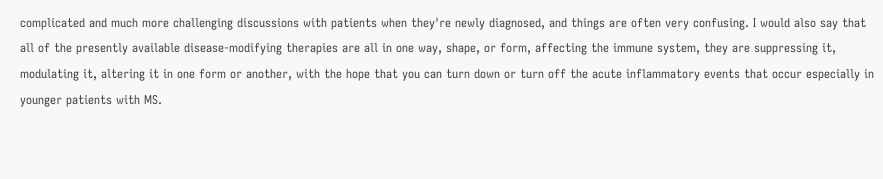complicated and much more challenging discussions with patients when they're newly diagnosed, and things are often very confusing. I would also say that all of the presently available disease-modifying therapies are all in one way, shape, or form, affecting the immune system, they are suppressing it, modulating it, altering it in one form or another, with the hope that you can turn down or turn off the acute inflammatory events that occur especially in younger patients with MS.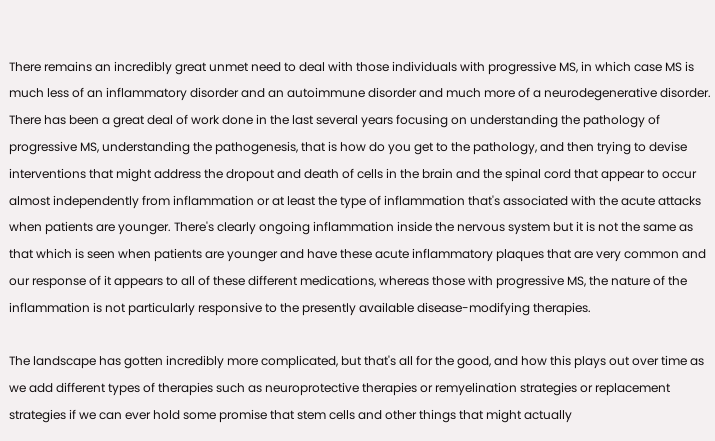There remains an incredibly great unmet need to deal with those individuals with progressive MS, in which case MS is much less of an inflammatory disorder and an autoimmune disorder and much more of a neurodegenerative disorder. There has been a great deal of work done in the last several years focusing on understanding the pathology of progressive MS, understanding the pathogenesis, that is how do you get to the pathology, and then trying to devise interventions that might address the dropout and death of cells in the brain and the spinal cord that appear to occur almost independently from inflammation or at least the type of inflammation that's associated with the acute attacks when patients are younger. There's clearly ongoing inflammation inside the nervous system but it is not the same as that which is seen when patients are younger and have these acute inflammatory plaques that are very common and our response of it appears to all of these different medications, whereas those with progressive MS, the nature of the inflammation is not particularly responsive to the presently available disease-modifying therapies.

The landscape has gotten incredibly more complicated, but that's all for the good, and how this plays out over time as we add different types of therapies such as neuroprotective therapies or remyelination strategies or replacement strategies if we can ever hold some promise that stem cells and other things that might actually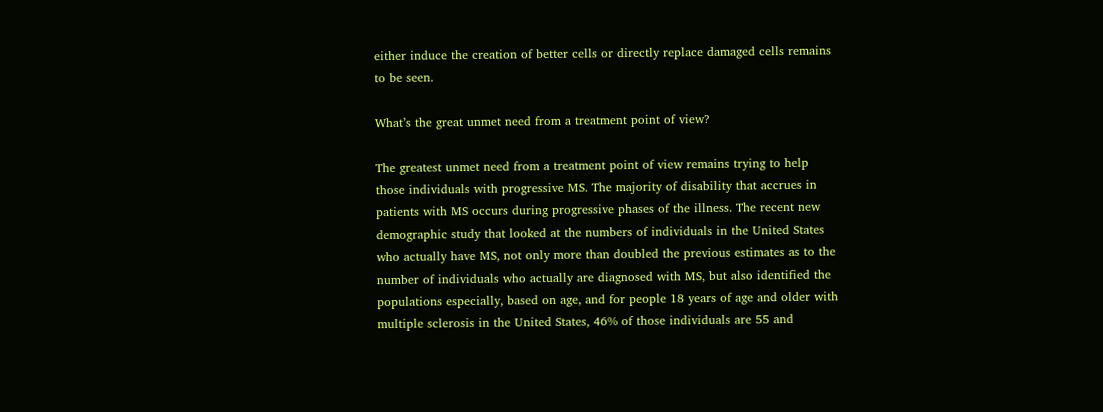either induce the creation of better cells or directly replace damaged cells remains to be seen.

What’s the great unmet need from a treatment point of view?

The greatest unmet need from a treatment point of view remains trying to help those individuals with progressive MS. The majority of disability that accrues in patients with MS occurs during progressive phases of the illness. The recent new demographic study that looked at the numbers of individuals in the United States who actually have MS, not only more than doubled the previous estimates as to the number of individuals who actually are diagnosed with MS, but also identified the populations especially, based on age, and for people 18 years of age and older with multiple sclerosis in the United States, 46% of those individuals are 55 and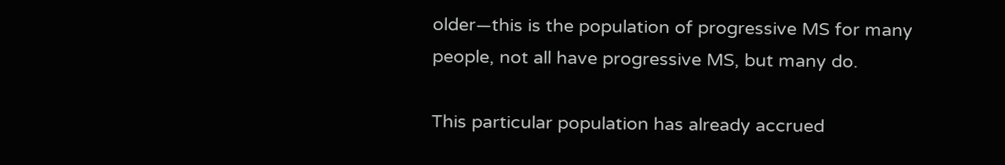older—this is the population of progressive MS for many people, not all have progressive MS, but many do.

This particular population has already accrued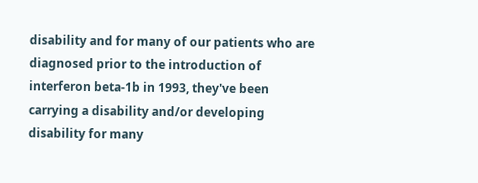disability and for many of our patients who are diagnosed prior to the introduction of interferon beta-1b in 1993, they've been carrying a disability and/or developing disability for many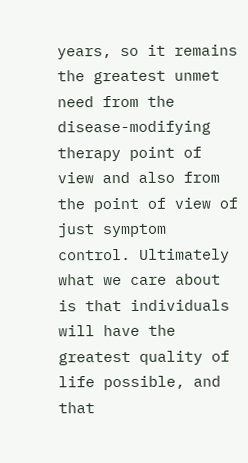years, so it remains the greatest unmet need from the disease-modifying therapy point of view and also from the point of view of just symptom control. Ultimately what we care about is that individuals will have the greatest quality of life possible, and that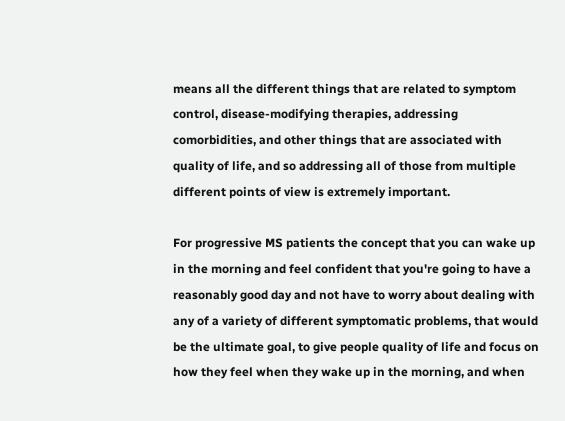means all the different things that are related to symptom control, disease-modifying therapies, addressing comorbidities, and other things that are associated with quality of life, and so addressing all of those from multiple different points of view is extremely important.

For progressive MS patients the concept that you can wake up in the morning and feel confident that you're going to have a reasonably good day and not have to worry about dealing with any of a variety of different symptomatic problems, that would be the ultimate goal, to give people quality of life and focus on how they feel when they wake up in the morning, and when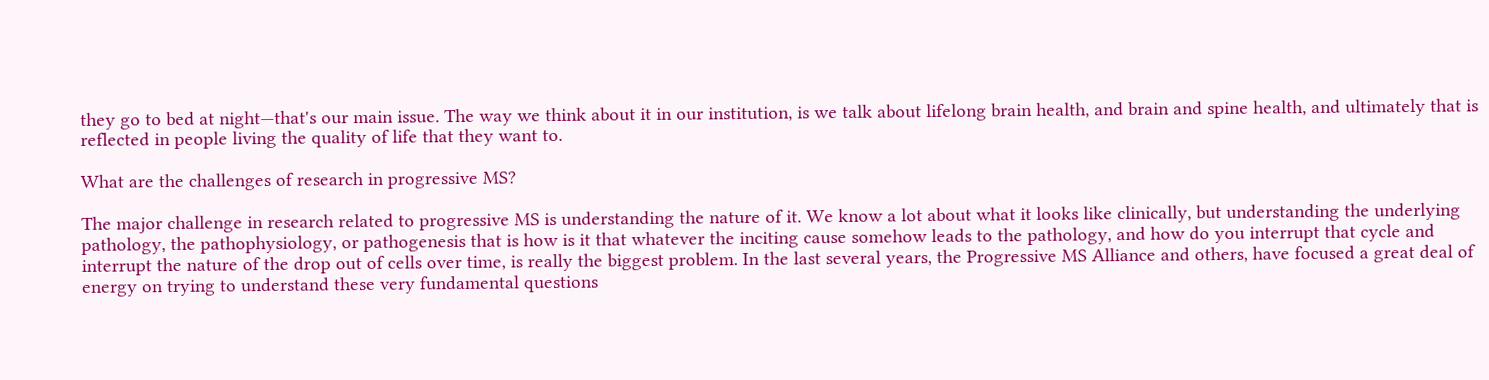they go to bed at night—that's our main issue. The way we think about it in our institution, is we talk about lifelong brain health, and brain and spine health, and ultimately that is reflected in people living the quality of life that they want to.

What are the challenges of research in progressive MS?

The major challenge in research related to progressive MS is understanding the nature of it. We know a lot about what it looks like clinically, but understanding the underlying pathology, the pathophysiology, or pathogenesis that is how is it that whatever the inciting cause somehow leads to the pathology, and how do you interrupt that cycle and interrupt the nature of the drop out of cells over time, is really the biggest problem. In the last several years, the Progressive MS Alliance and others, have focused a great deal of energy on trying to understand these very fundamental questions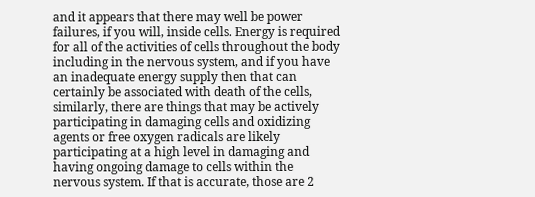and it appears that there may well be power failures, if you will, inside cells. Energy is required for all of the activities of cells throughout the body including in the nervous system, and if you have an inadequate energy supply then that can certainly be associated with death of the cells, similarly, there are things that may be actively participating in damaging cells and oxidizing agents or free oxygen radicals are likely participating at a high level in damaging and having ongoing damage to cells within the nervous system. If that is accurate, those are 2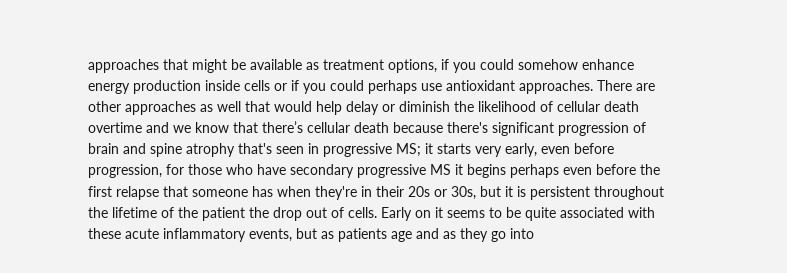approaches that might be available as treatment options, if you could somehow enhance energy production inside cells or if you could perhaps use antioxidant approaches. There are other approaches as well that would help delay or diminish the likelihood of cellular death overtime and we know that there’s cellular death because there's significant progression of brain and spine atrophy that's seen in progressive MS; it starts very early, even before progression, for those who have secondary progressive MS it begins perhaps even before the first relapse that someone has when they're in their 20s or 30s, but it is persistent throughout the lifetime of the patient the drop out of cells. Early on it seems to be quite associated with these acute inflammatory events, but as patients age and as they go into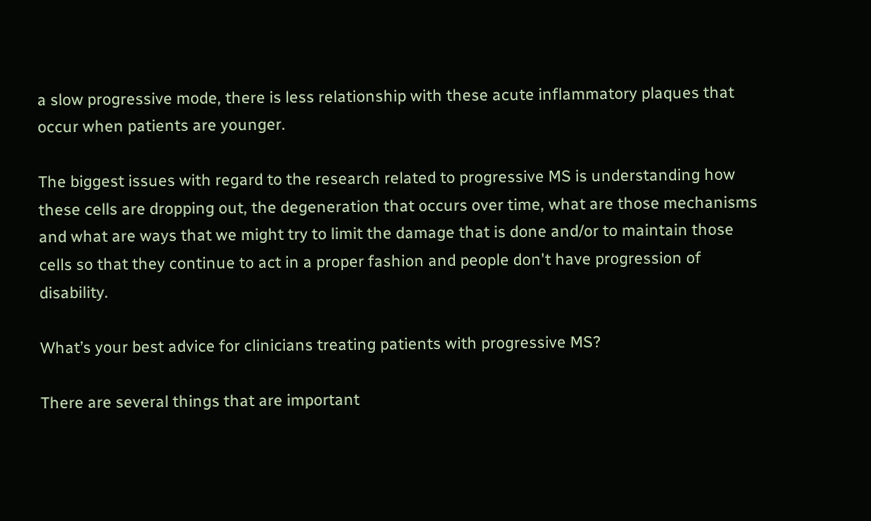a slow progressive mode, there is less relationship with these acute inflammatory plaques that occur when patients are younger.

The biggest issues with regard to the research related to progressive MS is understanding how these cells are dropping out, the degeneration that occurs over time, what are those mechanisms and what are ways that we might try to limit the damage that is done and/or to maintain those cells so that they continue to act in a proper fashion and people don't have progression of disability.

What’s your best advice for clinicians treating patients with progressive MS?

There are several things that are important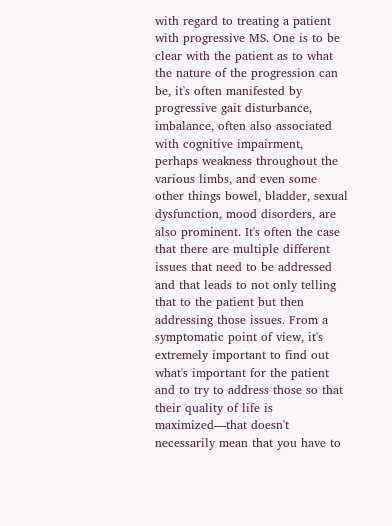with regard to treating a patient with progressive MS. One is to be clear with the patient as to what the nature of the progression can be, it's often manifested by progressive gait disturbance, imbalance, often also associated with cognitive impairment, perhaps weakness throughout the various limbs, and even some other things bowel, bladder, sexual dysfunction, mood disorders, are also prominent. It's often the case that there are multiple different issues that need to be addressed and that leads to not only telling that to the patient but then addressing those issues. From a symptomatic point of view, it's extremely important to find out what's important for the patient and to try to address those so that their quality of life is maximized—that doesn't necessarily mean that you have to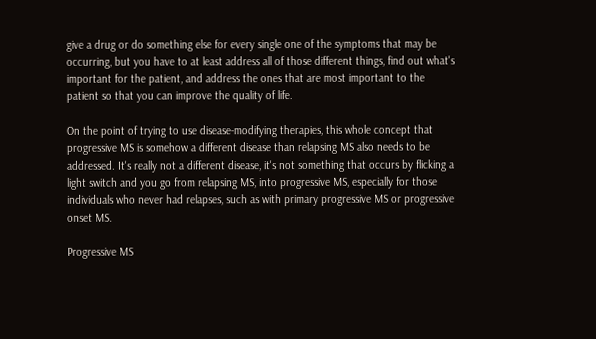give a drug or do something else for every single one of the symptoms that may be occurring, but you have to at least address all of those different things, find out what's important for the patient, and address the ones that are most important to the patient so that you can improve the quality of life.

On the point of trying to use disease-modifying therapies, this whole concept that progressive MS is somehow a different disease than relapsing MS also needs to be addressed. It's really not a different disease, it's not something that occurs by flicking a light switch and you go from relapsing MS, into progressive MS, especially for those individuals who never had relapses, such as with primary progressive MS or progressive onset MS.

Progressive MS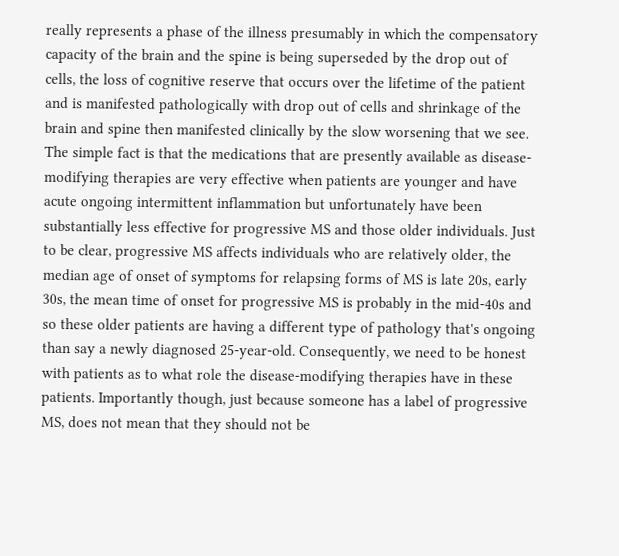really represents a phase of the illness presumably in which the compensatory capacity of the brain and the spine is being superseded by the drop out of cells, the loss of cognitive reserve that occurs over the lifetime of the patient and is manifested pathologically with drop out of cells and shrinkage of the brain and spine then manifested clinically by the slow worsening that we see. The simple fact is that the medications that are presently available as disease-modifying therapies are very effective when patients are younger and have acute ongoing intermittent inflammation but unfortunately have been substantially less effective for progressive MS and those older individuals. Just to be clear, progressive MS affects individuals who are relatively older, the median age of onset of symptoms for relapsing forms of MS is late 20s, early 30s, the mean time of onset for progressive MS is probably in the mid-40s and so these older patients are having a different type of pathology that's ongoing than say a newly diagnosed 25-year-old. Consequently, we need to be honest with patients as to what role the disease-modifying therapies have in these patients. Importantly though, just because someone has a label of progressive MS, does not mean that they should not be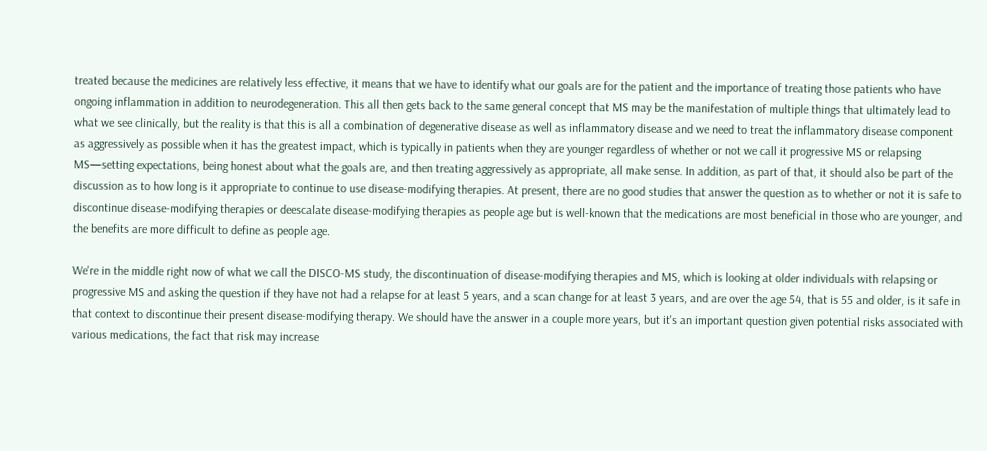treated because the medicines are relatively less effective, it means that we have to identify what our goals are for the patient and the importance of treating those patients who have ongoing inflammation in addition to neurodegeneration. This all then gets back to the same general concept that MS may be the manifestation of multiple things that ultimately lead to what we see clinically, but the reality is that this is all a combination of degenerative disease as well as inflammatory disease and we need to treat the inflammatory disease component as aggressively as possible when it has the greatest impact, which is typically in patients when they are younger regardless of whether or not we call it progressive MS or relapsing MS—setting expectations, being honest about what the goals are, and then treating aggressively as appropriate, all make sense. In addition, as part of that, it should also be part of the discussion as to how long is it appropriate to continue to use disease-modifying therapies. At present, there are no good studies that answer the question as to whether or not it is safe to discontinue disease-modifying therapies or deescalate disease-modifying therapies as people age but is well-known that the medications are most beneficial in those who are younger, and the benefits are more difficult to define as people age.

We're in the middle right now of what we call the DISCO-MS study, the discontinuation of disease-modifying therapies and MS, which is looking at older individuals with relapsing or progressive MS and asking the question if they have not had a relapse for at least 5 years, and a scan change for at least 3 years, and are over the age 54, that is 55 and older, is it safe in that context to discontinue their present disease-modifying therapy. We should have the answer in a couple more years, but it's an important question given potential risks associated with various medications, the fact that risk may increase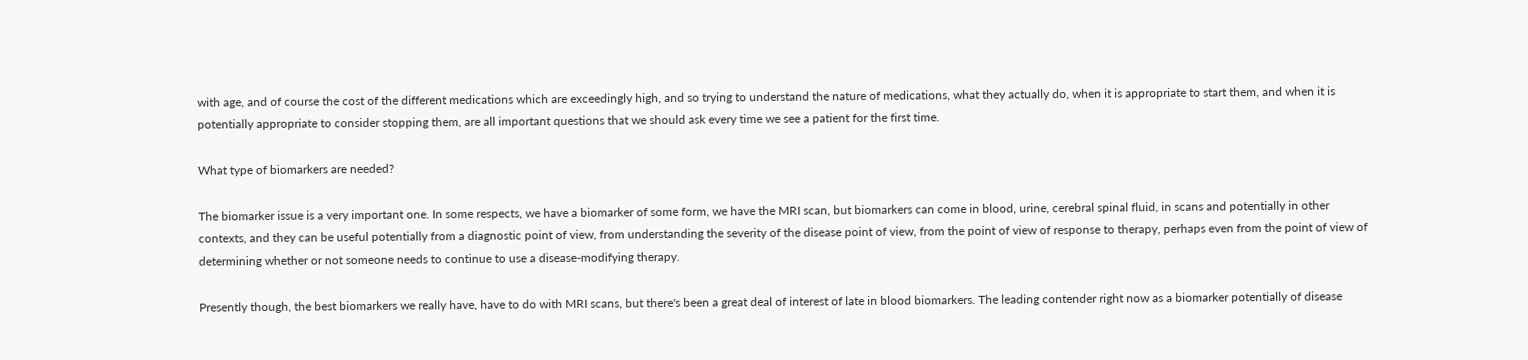with age, and of course the cost of the different medications which are exceedingly high, and so trying to understand the nature of medications, what they actually do, when it is appropriate to start them, and when it is potentially appropriate to consider stopping them, are all important questions that we should ask every time we see a patient for the first time.

What type of biomarkers are needed?

The biomarker issue is a very important one. In some respects, we have a biomarker of some form, we have the MRI scan, but biomarkers can come in blood, urine, cerebral spinal fluid, in scans and potentially in other contexts, and they can be useful potentially from a diagnostic point of view, from understanding the severity of the disease point of view, from the point of view of response to therapy, perhaps even from the point of view of determining whether or not someone needs to continue to use a disease-modifying therapy.

Presently though, the best biomarkers we really have, have to do with MRI scans, but there's been a great deal of interest of late in blood biomarkers. The leading contender right now as a biomarker potentially of disease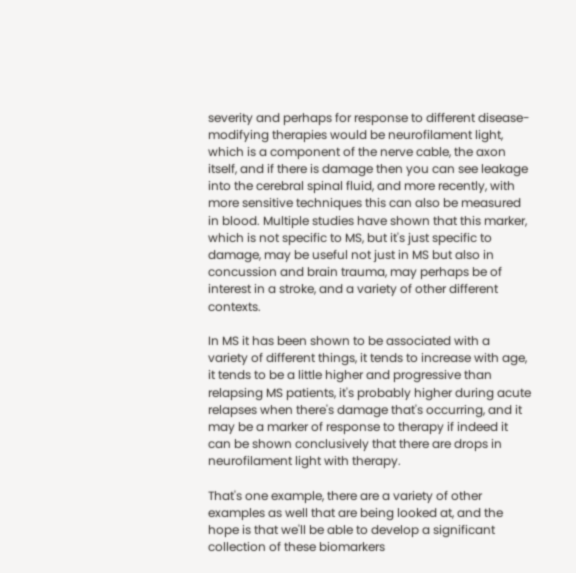severity and perhaps for response to different disease-modifying therapies would be neurofilament light, which is a component of the nerve cable, the axon itself, and if there is damage then you can see leakage into the cerebral spinal fluid, and more recently, with more sensitive techniques this can also be measured in blood. Multiple studies have shown that this marker, which is not specific to MS, but it's just specific to damage, may be useful not just in MS but also in concussion and brain trauma, may perhaps be of interest in a stroke, and a variety of other different contexts.

In MS it has been shown to be associated with a variety of different things, it tends to increase with age, it tends to be a little higher and progressive than relapsing MS patients, it's probably higher during acute relapses when there's damage that's occurring, and it may be a marker of response to therapy if indeed it can be shown conclusively that there are drops in neurofilament light with therapy.

That's one example, there are a variety of other examples as well that are being looked at, and the hope is that we'll be able to develop a significant collection of these biomarkers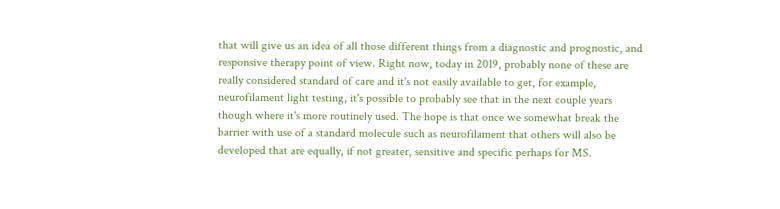that will give us an idea of all those different things from a diagnostic and prognostic, and responsive therapy point of view. Right now, today in 2019, probably none of these are really considered standard of care and it's not easily available to get, for example, neurofilament light testing, it's possible to probably see that in the next couple years though where it's more routinely used. The hope is that once we somewhat break the barrier with use of a standard molecule such as neurofilament that others will also be developed that are equally, if not greater, sensitive and specific perhaps for MS.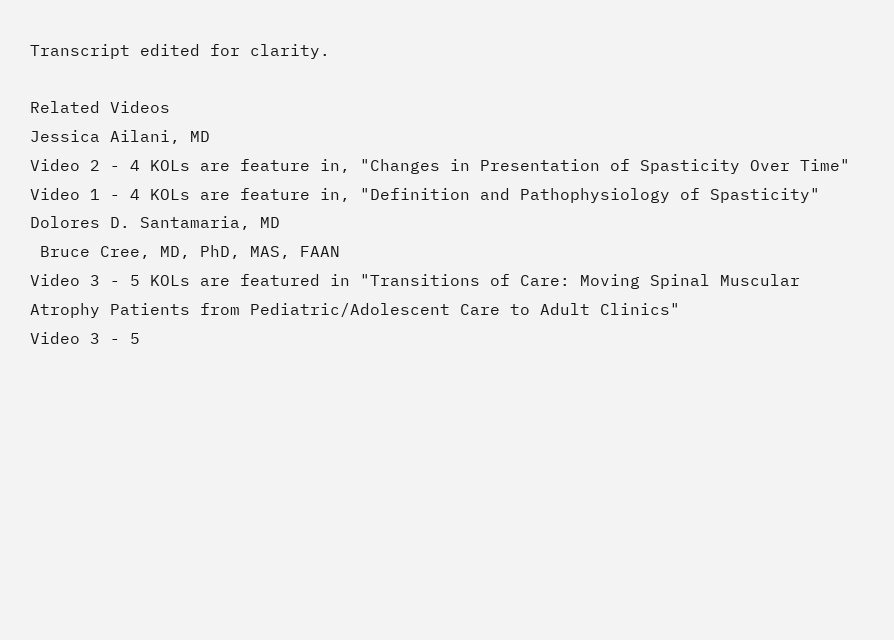Transcript edited for clarity.

Related Videos
Jessica Ailani, MD
Video 2 - 4 KOLs are feature in, "Changes in Presentation of Spasticity Over Time"
Video 1 - 4 KOLs are feature in, "Definition and Pathophysiology of Spasticity"
Dolores D. Santamaria, MD
 Bruce Cree, MD, PhD, MAS, FAAN
Video 3 - 5 KOLs are featured in "Transitions of Care: Moving Spinal Muscular Atrophy Patients from Pediatric/Adolescent Care to Adult Clinics"
Video 3 - 5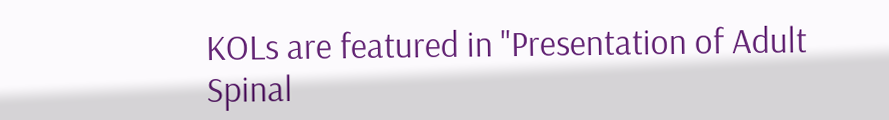KOLs are featured in "Presentation of Adult Spinal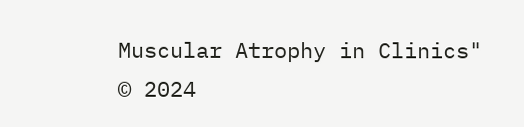Muscular Atrophy in Clinics"
© 2024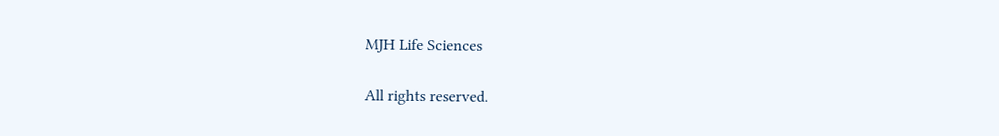MJH Life Sciences

All rights reserved.